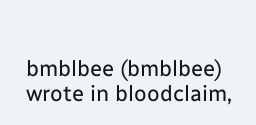bmblbee (bmblbee) wrote in bloodclaim,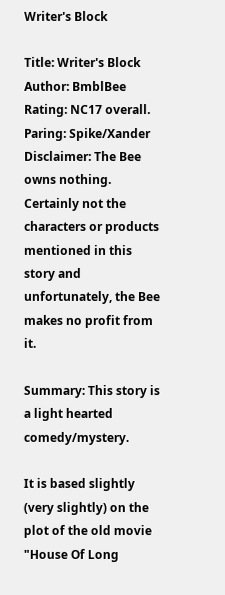Writer's Block

Title: Writer's Block
Author: BmblBee
Rating: NC17 overall.
Paring: Spike/Xander
Disclaimer: The Bee owns nothing. Certainly not the characters or products
mentioned in this story and unfortunately, the Bee makes no profit from it.

Summary: This story is a light hearted comedy/mystery.

It is based slightly (very slightly) on the plot of the old movie
"House Of Long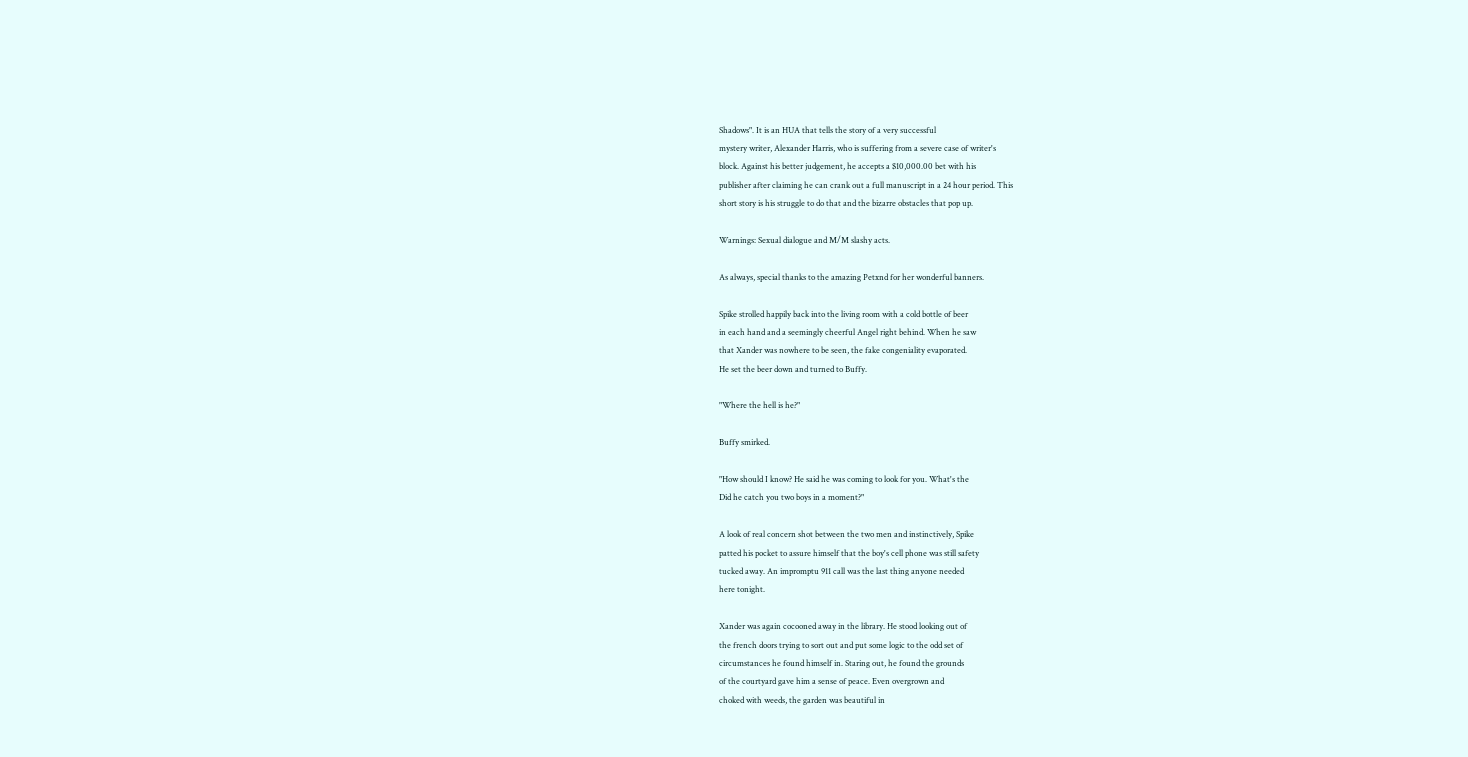Shadows". It is an HUA that tells the story of a very successful
mystery writer, Alexander Harris, who is suffering from a severe case of writer's
block. Against his better judgement, he accepts a $10,000.00 bet with his
publisher after claiming he can crank out a full manuscript in a 24 hour period. This
short story is his struggle to do that and the bizarre obstacles that pop up.

Warnings: Sexual dialogue and M/M slashy acts.

As always, special thanks to the amazing Petxnd for her wonderful banners.

Spike strolled happily back into the living room with a cold bottle of beer
in each hand and a seemingly cheerful Angel right behind. When he saw
that Xander was nowhere to be seen, the fake congeniality evaporated.
He set the beer down and turned to Buffy.

"Where the hell is he?"

Buffy smirked.

"How should I know? He said he was coming to look for you. What's the
Did he catch you two boys in a moment?"

A look of real concern shot between the two men and instinctively, Spike
patted his pocket to assure himself that the boy's cell phone was still safety
tucked away. An impromptu 911 call was the last thing anyone needed
here tonight.

Xander was again cocooned away in the library. He stood looking out of
the french doors trying to sort out and put some logic to the odd set of
circumstances he found himself in. Staring out, he found the grounds
of the courtyard gave him a sense of peace. Even overgrown and
choked with weeds, the garden was beautiful in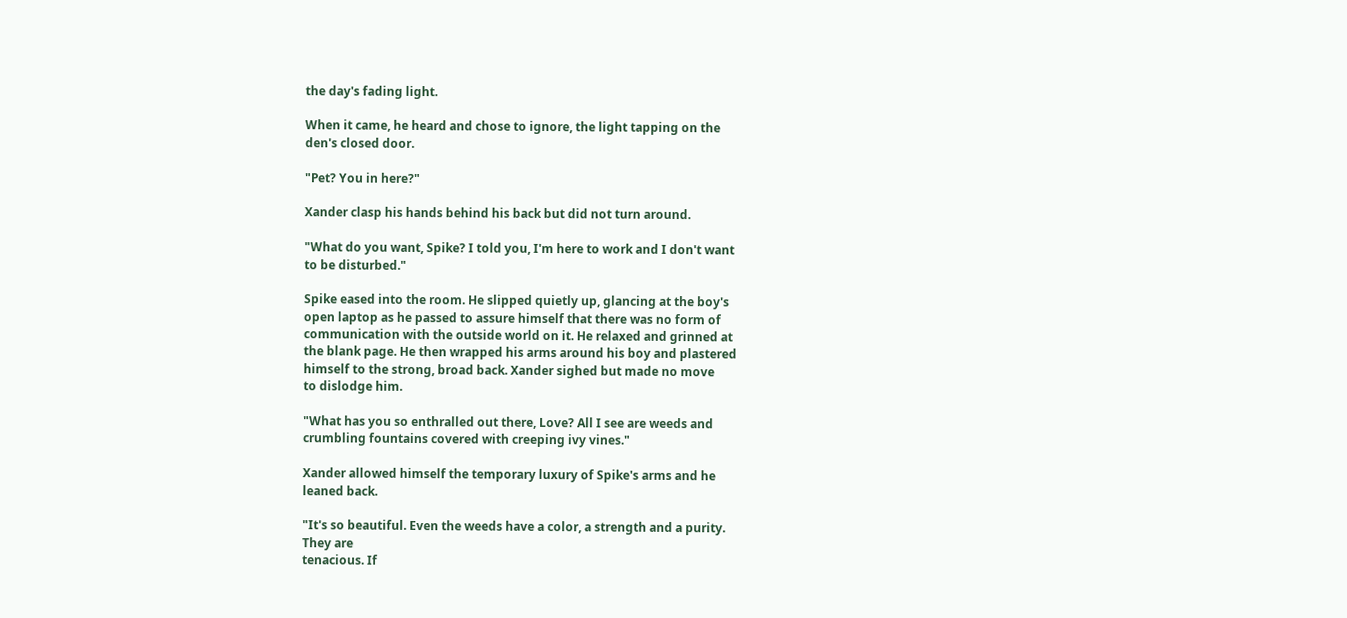the day's fading light.

When it came, he heard and chose to ignore, the light tapping on the
den's closed door.

"Pet? You in here?"

Xander clasp his hands behind his back but did not turn around.

"What do you want, Spike? I told you, I'm here to work and I don't want
to be disturbed."

Spike eased into the room. He slipped quietly up, glancing at the boy's
open laptop as he passed to assure himself that there was no form of
communication with the outside world on it. He relaxed and grinned at
the blank page. He then wrapped his arms around his boy and plastered
himself to the strong, broad back. Xander sighed but made no move
to dislodge him.

"What has you so enthralled out there, Love? All I see are weeds and
crumbling fountains covered with creeping ivy vines."

Xander allowed himself the temporary luxury of Spike's arms and he
leaned back.

"It's so beautiful. Even the weeds have a color, a strength and a purity.
They are
tenacious. If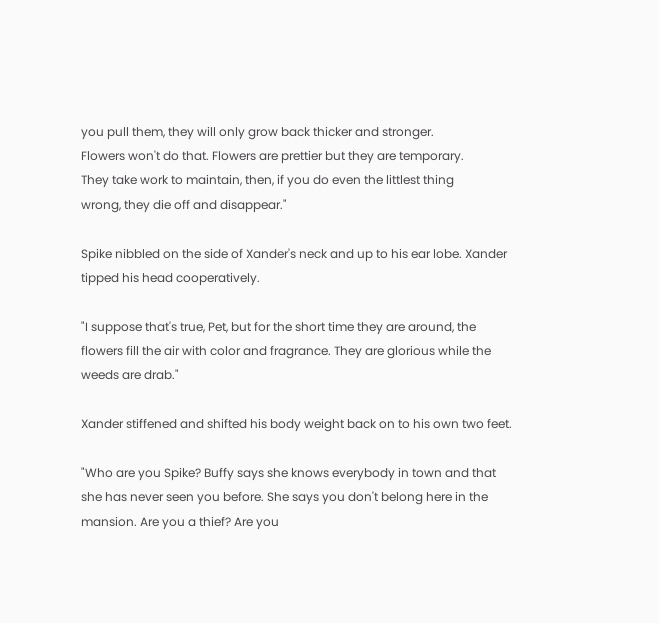you pull them, they will only grow back thicker and stronger.
Flowers won't do that. Flowers are prettier but they are temporary.
They take work to maintain, then, if you do even the littlest thing
wrong, they die off and disappear."

Spike nibbled on the side of Xander's neck and up to his ear lobe. Xander
tipped his head cooperatively.

"I suppose that's true, Pet, but for the short time they are around, the
flowers fill the air with color and fragrance. They are glorious while the
weeds are drab."

Xander stiffened and shifted his body weight back on to his own two feet.

"Who are you Spike? Buffy says she knows everybody in town and that
she has never seen you before. She says you don't belong here in the
mansion. Are you a thief? Are you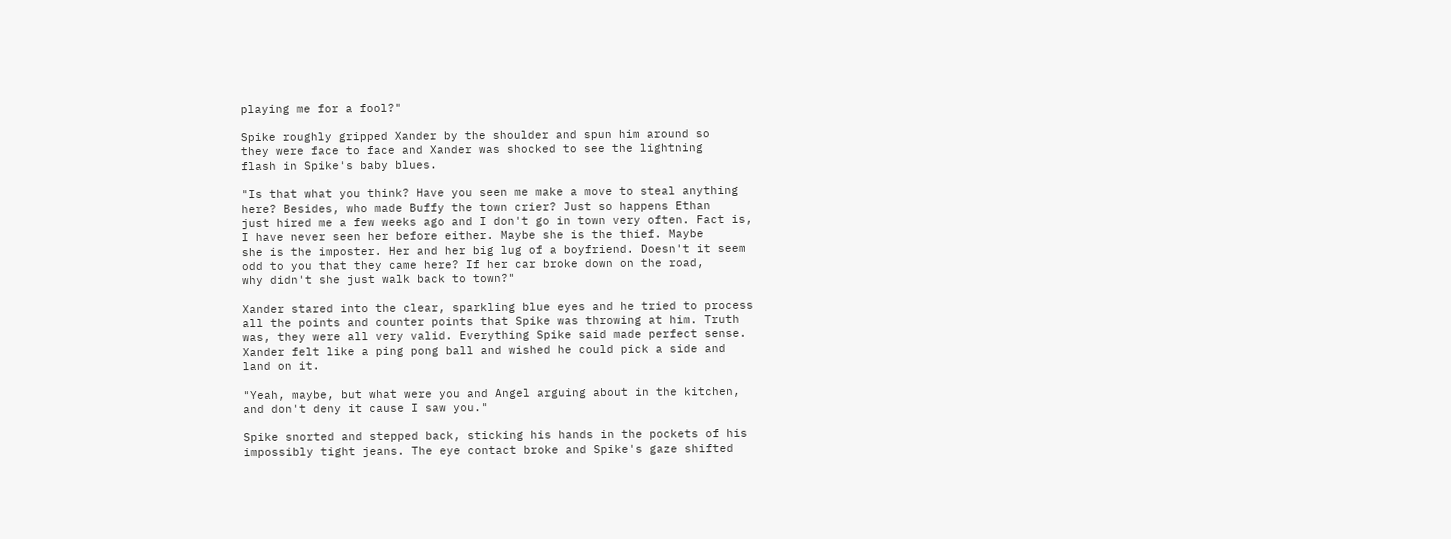playing me for a fool?"

Spike roughly gripped Xander by the shoulder and spun him around so
they were face to face and Xander was shocked to see the lightning
flash in Spike's baby blues.

"Is that what you think? Have you seen me make a move to steal anything
here? Besides, who made Buffy the town crier? Just so happens Ethan
just hired me a few weeks ago and I don't go in town very often. Fact is,
I have never seen her before either. Maybe she is the thief. Maybe
she is the imposter. Her and her big lug of a boyfriend. Doesn't it seem
odd to you that they came here? If her car broke down on the road,
why didn't she just walk back to town?"

Xander stared into the clear, sparkling blue eyes and he tried to process
all the points and counter points that Spike was throwing at him. Truth
was, they were all very valid. Everything Spike said made perfect sense.
Xander felt like a ping pong ball and wished he could pick a side and
land on it.

"Yeah, maybe, but what were you and Angel arguing about in the kitchen,
and don't deny it cause I saw you."

Spike snorted and stepped back, sticking his hands in the pockets of his
impossibly tight jeans. The eye contact broke and Spike's gaze shifted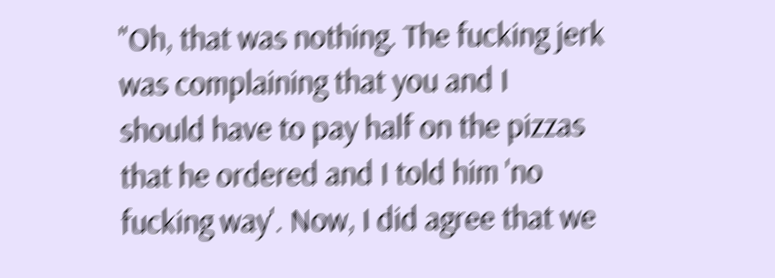"Oh, that was nothing. The fucking jerk was complaining that you and I
should have to pay half on the pizzas that he ordered and I told him 'no
fucking way'. Now, I did agree that we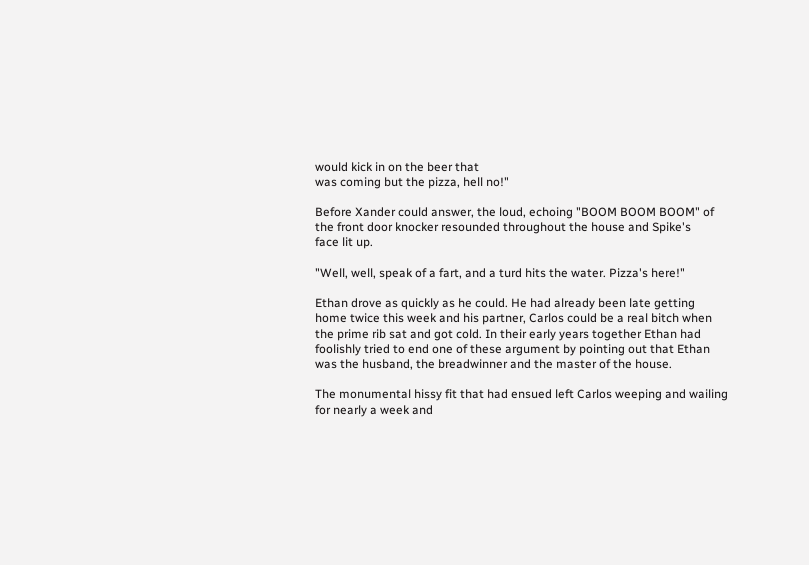would kick in on the beer that
was coming but the pizza, hell no!"

Before Xander could answer, the loud, echoing "BOOM BOOM BOOM" of
the front door knocker resounded throughout the house and Spike's
face lit up.

"Well, well, speak of a fart, and a turd hits the water. Pizza's here!"

Ethan drove as quickly as he could. He had already been late getting
home twice this week and his partner, Carlos could be a real bitch when
the prime rib sat and got cold. In their early years together Ethan had
foolishly tried to end one of these argument by pointing out that Ethan
was the husband, the breadwinner and the master of the house.

The monumental hissy fit that had ensued left Carlos weeping and wailing
for nearly a week and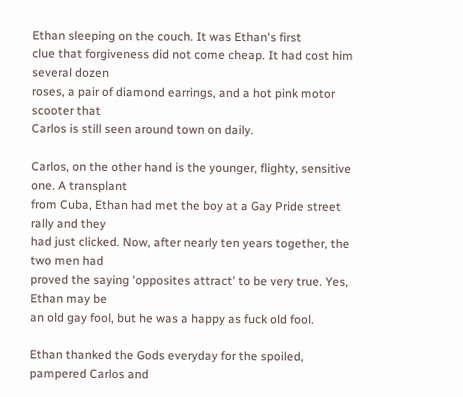Ethan sleeping on the couch. It was Ethan's first
clue that forgiveness did not come cheap. It had cost him several dozen
roses, a pair of diamond earrings, and a hot pink motor scooter that
Carlos is still seen around town on daily.

Carlos, on the other hand is the younger, flighty, sensitive one. A transplant
from Cuba, Ethan had met the boy at a Gay Pride street rally and they
had just clicked. Now, after nearly ten years together, the two men had
proved the saying 'opposites attract' to be very true. Yes, Ethan may be
an old gay fool, but he was a happy as fuck old fool.

Ethan thanked the Gods everyday for the spoiled, pampered Carlos and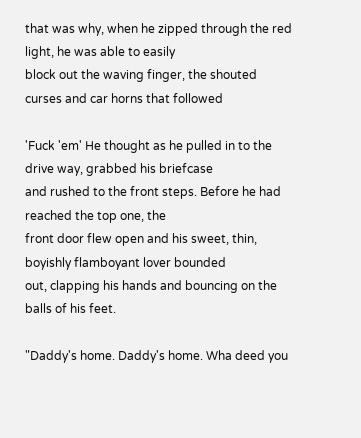that was why, when he zipped through the red light, he was able to easily
block out the waving finger, the shouted curses and car horns that followed

'Fuck 'em' He thought as he pulled in to the drive way, grabbed his briefcase
and rushed to the front steps. Before he had reached the top one, the
front door flew open and his sweet, thin, boyishly flamboyant lover bounded
out, clapping his hands and bouncing on the balls of his feet.

"Daddy's home. Daddy's home. Wha deed you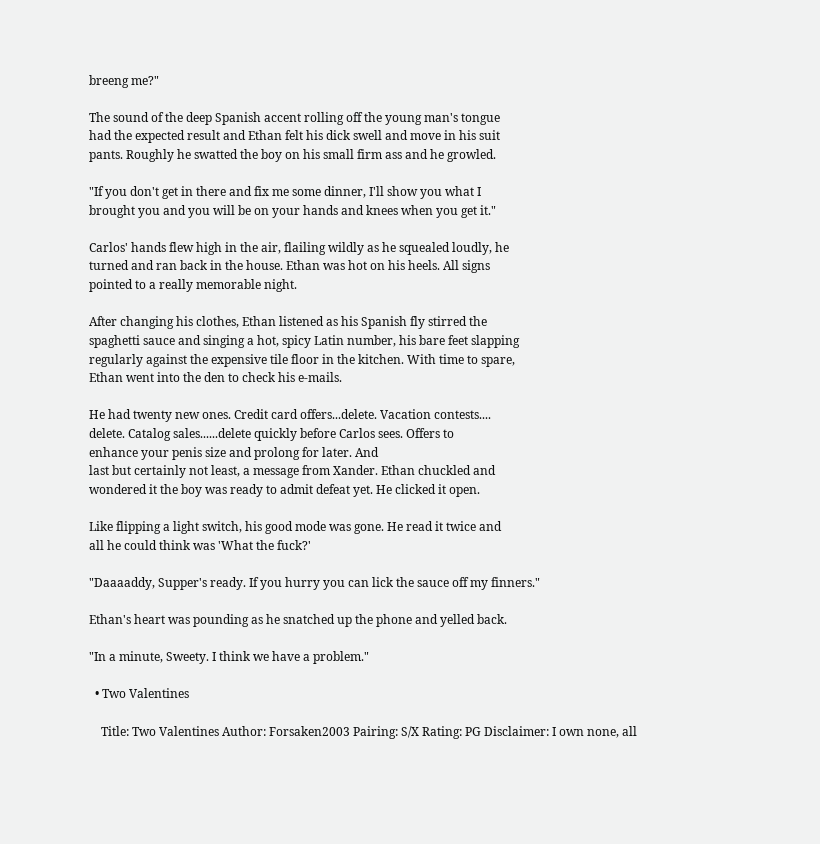breeng me?"

The sound of the deep Spanish accent rolling off the young man's tongue
had the expected result and Ethan felt his dick swell and move in his suit
pants. Roughly he swatted the boy on his small firm ass and he growled.

"If you don't get in there and fix me some dinner, I'll show you what I
brought you and you will be on your hands and knees when you get it."

Carlos' hands flew high in the air, flailing wildly as he squealed loudly, he
turned and ran back in the house. Ethan was hot on his heels. All signs
pointed to a really memorable night.

After changing his clothes, Ethan listened as his Spanish fly stirred the
spaghetti sauce and singing a hot, spicy Latin number, his bare feet slapping
regularly against the expensive tile floor in the kitchen. With time to spare,
Ethan went into the den to check his e-mails.

He had twenty new ones. Credit card offers...delete. Vacation contests....
delete. Catalog sales......delete quickly before Carlos sees. Offers to
enhance your penis size and prolong for later. And
last but certainly not least, a message from Xander. Ethan chuckled and
wondered it the boy was ready to admit defeat yet. He clicked it open.

Like flipping a light switch, his good mode was gone. He read it twice and
all he could think was 'What the fuck?'

"Daaaaddy, Supper's ready. If you hurry you can lick the sauce off my finners."

Ethan's heart was pounding as he snatched up the phone and yelled back.

"In a minute, Sweety. I think we have a problem."

  • Two Valentines

    Title: Two Valentines Author: Forsaken2003 Pairing: S/X Rating: PG Disclaimer: I own none, all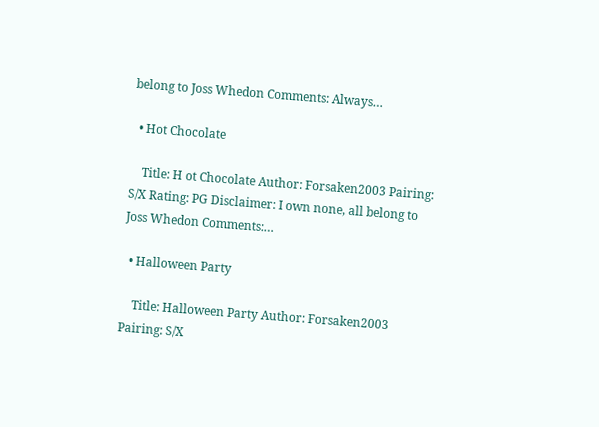belong to Joss Whedon Comments: Always…

  • Hot Chocolate

    Title: H ot Chocolate Author: Forsaken2003 Pairing: S/X Rating: PG Disclaimer: I own none, all belong to Joss Whedon Comments:…

  • Halloween Party

    Title: Halloween Party Author: Forsaken2003 Pairing: S/X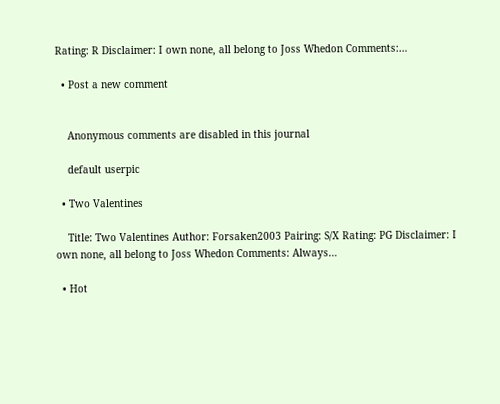Rating: R Disclaimer: I own none, all belong to Joss Whedon Comments:…

  • Post a new comment


    Anonymous comments are disabled in this journal

    default userpic

  • Two Valentines

    Title: Two Valentines Author: Forsaken2003 Pairing: S/X Rating: PG Disclaimer: I own none, all belong to Joss Whedon Comments: Always…

  • Hot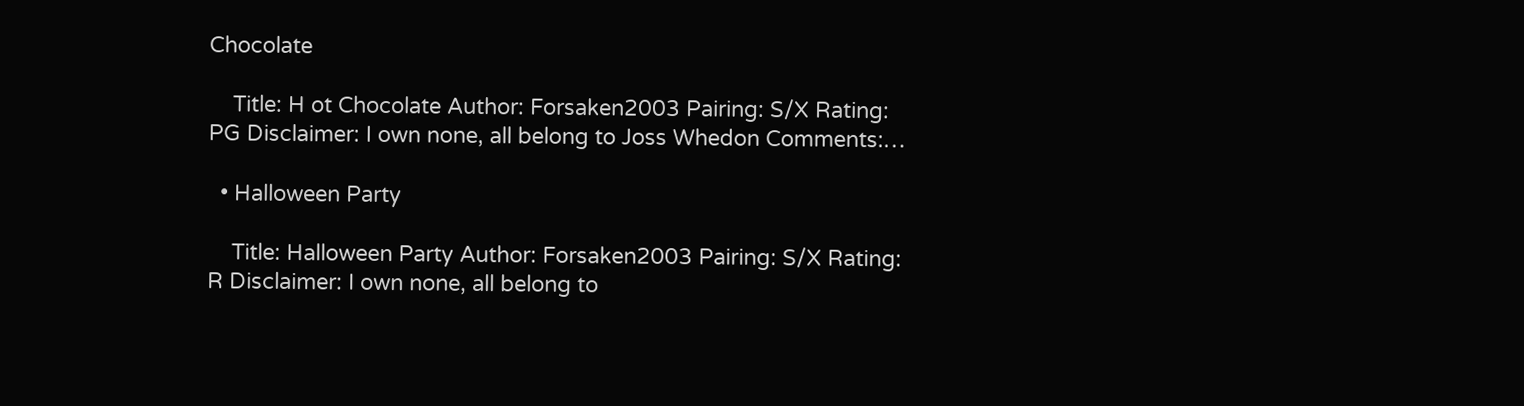Chocolate

    Title: H ot Chocolate Author: Forsaken2003 Pairing: S/X Rating: PG Disclaimer: I own none, all belong to Joss Whedon Comments:…

  • Halloween Party

    Title: Halloween Party Author: Forsaken2003 Pairing: S/X Rating: R Disclaimer: I own none, all belong to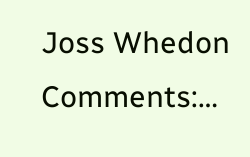Joss Whedon Comments:…